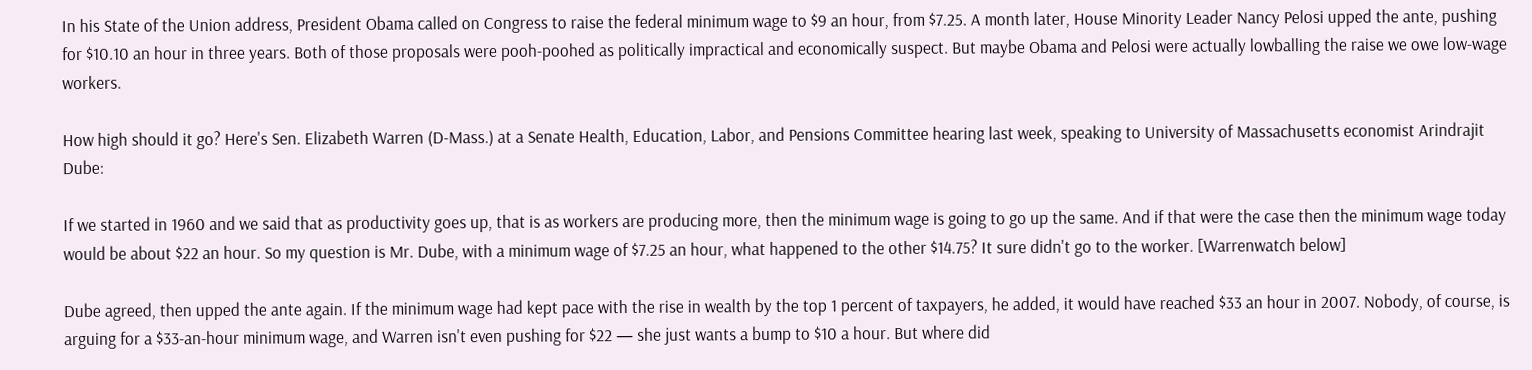In his State of the Union address, President Obama called on Congress to raise the federal minimum wage to $9 an hour, from $7.25. A month later, House Minority Leader Nancy Pelosi upped the ante, pushing for $10.10 an hour in three years. Both of those proposals were pooh-poohed as politically impractical and economically suspect. But maybe Obama and Pelosi were actually lowballing the raise we owe low-wage workers.

How high should it go? Here's Sen. Elizabeth Warren (D-Mass.) at a Senate Health, Education, Labor, and Pensions Committee hearing last week, speaking to University of Massachusetts economist Arindrajit Dube:

If we started in 1960 and we said that as productivity goes up, that is as workers are producing more, then the minimum wage is going to go up the same. And if that were the case then the minimum wage today would be about $22 an hour. So my question is Mr. Dube, with a minimum wage of $7.25 an hour, what happened to the other $14.75? It sure didn't go to the worker. [Warrenwatch below]

Dube agreed, then upped the ante again. If the minimum wage had kept pace with the rise in wealth by the top 1 percent of taxpayers, he added, it would have reached $33 an hour in 2007. Nobody, of course, is arguing for a $33-an-hour minimum wage, and Warren isn't even pushing for $22 — she just wants a bump to $10 a hour. But where did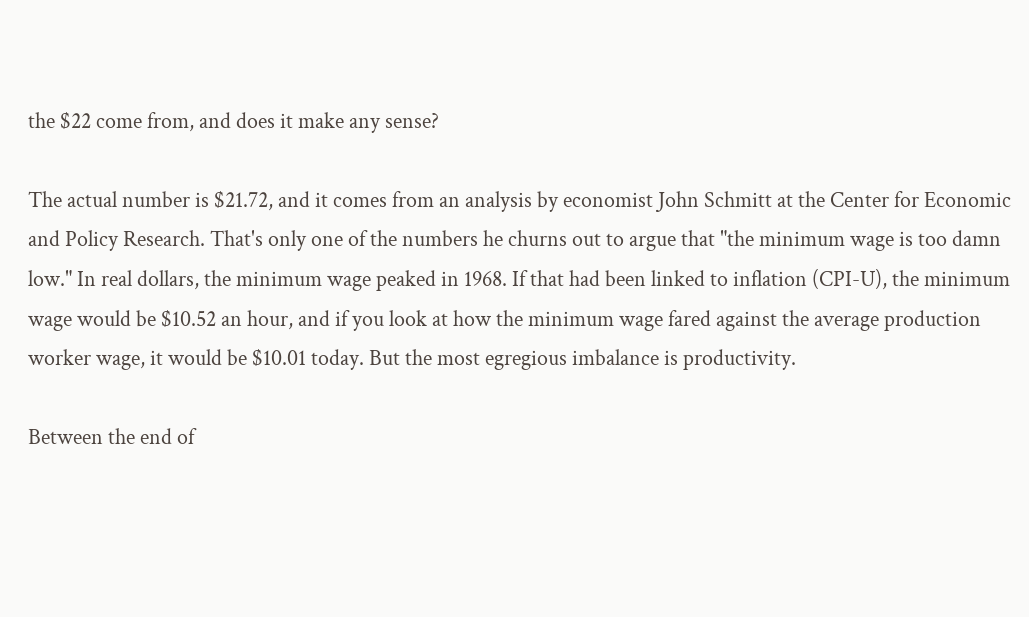the $22 come from, and does it make any sense?

The actual number is $21.72, and it comes from an analysis by economist John Schmitt at the Center for Economic and Policy Research. That's only one of the numbers he churns out to argue that "the minimum wage is too damn low." In real dollars, the minimum wage peaked in 1968. If that had been linked to inflation (CPI-U), the minimum wage would be $10.52 an hour, and if you look at how the minimum wage fared against the average production worker wage, it would be $10.01 today. But the most egregious imbalance is productivity.

Between the end of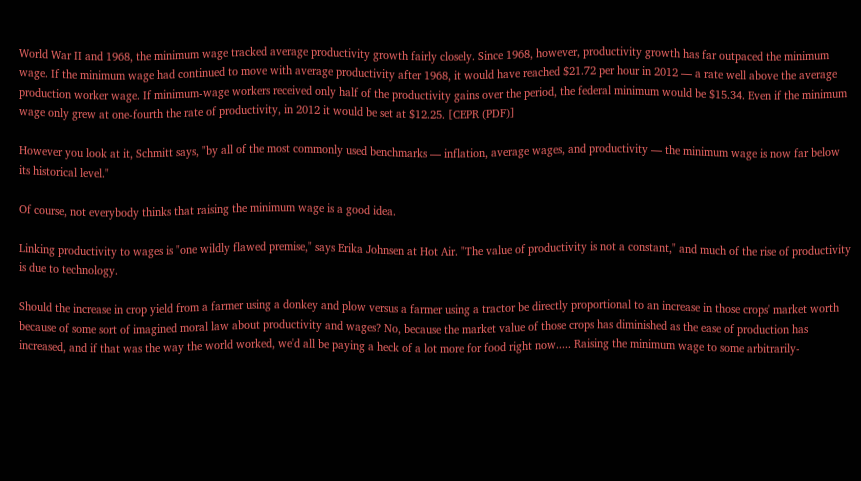World War II and 1968, the minimum wage tracked average productivity growth fairly closely. Since 1968, however, productivity growth has far outpaced the minimum wage. If the minimum wage had continued to move with average productivity after 1968, it would have reached $21.72 per hour in 2012 — a rate well above the average production worker wage. If minimum-wage workers received only half of the productivity gains over the period, the federal minimum would be $15.34. Even if the minimum wage only grew at one-fourth the rate of productivity, in 2012 it would be set at $12.25. [CEPR (PDF)]

However you look at it, Schmitt says, "by all of the most commonly used benchmarks — inflation, average wages, and productivity — the minimum wage is now far below its historical level."

Of course, not everybody thinks that raising the minimum wage is a good idea.

Linking productivity to wages is "one wildly flawed premise," says Erika Johnsen at Hot Air. "The value of productivity is not a constant," and much of the rise of productivity is due to technology.

Should the increase in crop yield from a farmer using a donkey and plow versus a farmer using a tractor be directly proportional to an increase in those crops' market worth because of some sort of imagined moral law about productivity and wages? No, because the market value of those crops has diminished as the ease of production has increased, and if that was the way the world worked, we'd all be paying a heck of a lot more for food right now..... Raising the minimum wage to some arbitrarily-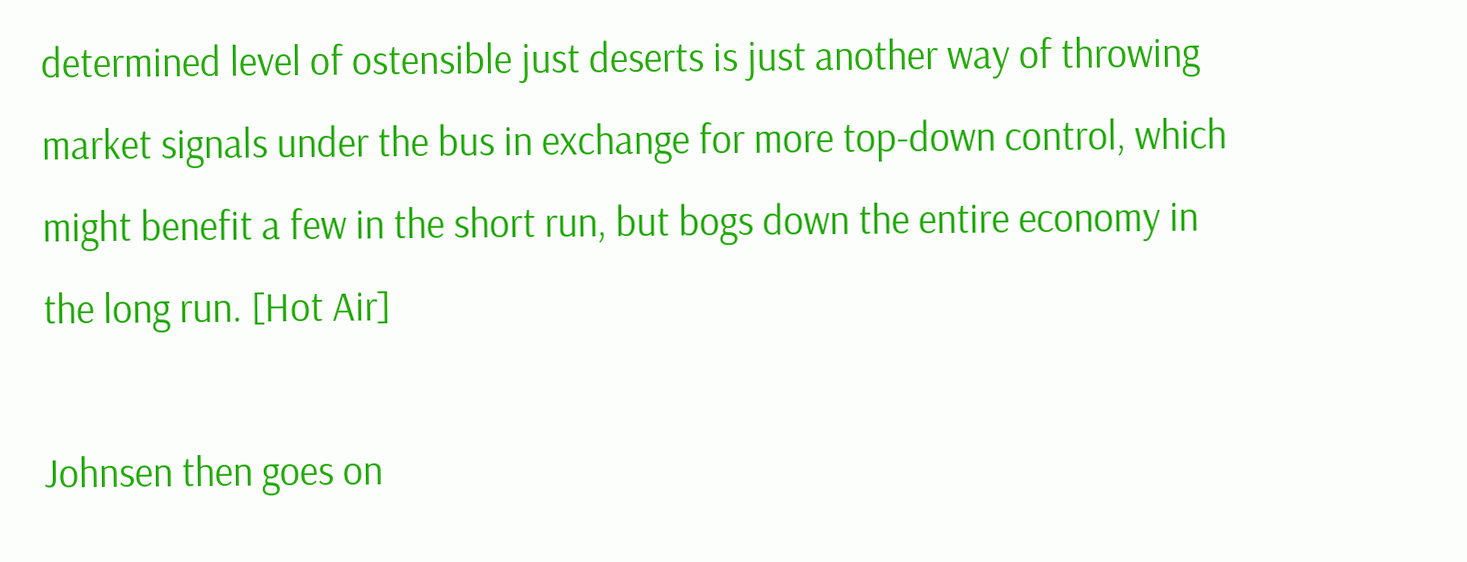determined level of ostensible just deserts is just another way of throwing market signals under the bus in exchange for more top-down control, which might benefit a few in the short run, but bogs down the entire economy in the long run. [Hot Air]

Johnsen then goes on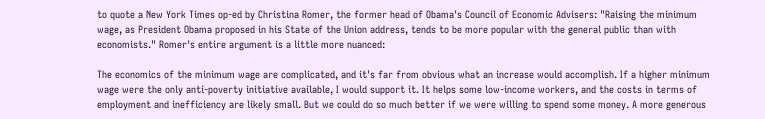to quote a New York Times op-ed by Christina Romer, the former head of Obama's Council of Economic Advisers: "Raising the minimum wage, as President Obama proposed in his State of the Union address, tends to be more popular with the general public than with economists." Romer's entire argument is a little more nuanced:

The economics of the minimum wage are complicated, and it's far from obvious what an increase would accomplish. If a higher minimum wage were the only anti-poverty initiative available, I would support it. It helps some low-income workers, and the costs in terms of employment and inefficiency are likely small. But we could do so much better if we were willing to spend some money. A more generous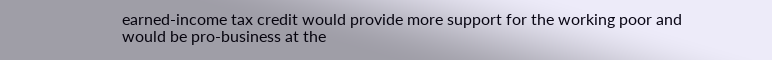earned-income tax credit would provide more support for the working poor and would be pro-business at the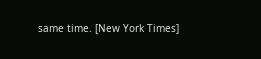same time. [New York Times]